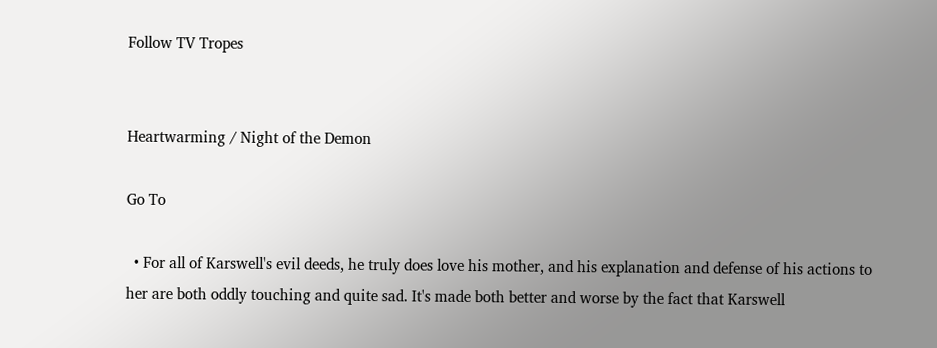Follow TV Tropes


Heartwarming / Night of the Demon

Go To

  • For all of Karswell's evil deeds, he truly does love his mother, and his explanation and defense of his actions to her are both oddly touching and quite sad. It's made both better and worse by the fact that Karswell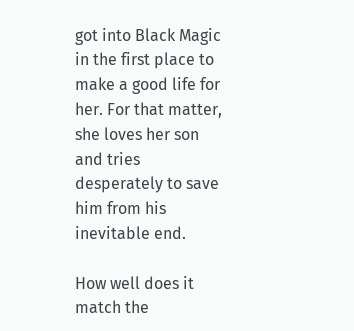got into Black Magic in the first place to make a good life for her. For that matter, she loves her son and tries desperately to save him from his inevitable end.

How well does it match the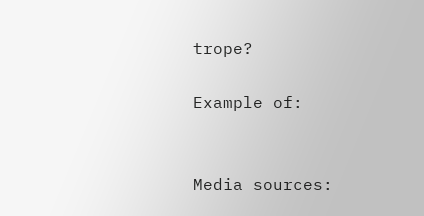trope?

Example of:


Media sources: